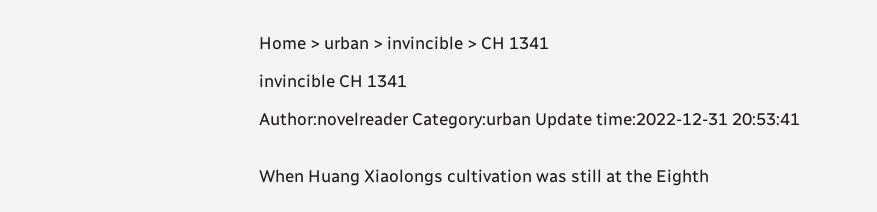Home > urban > invincible > CH 1341

invincible CH 1341

Author:novelreader Category:urban Update time:2022-12-31 20:53:41


When Huang Xiaolongs cultivation was still at the Eighth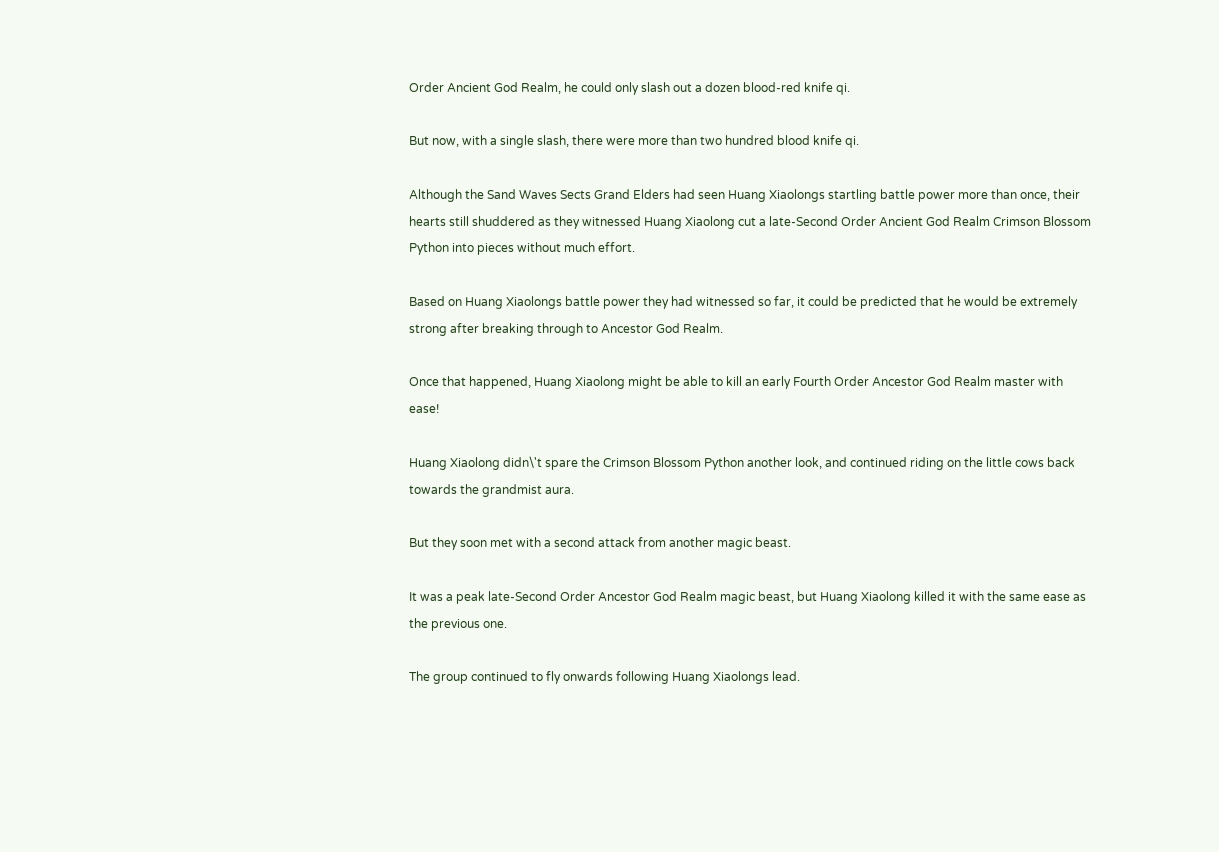Order Ancient God Realm, he could only slash out a dozen blood-red knife qi.

But now, with a single slash, there were more than two hundred blood knife qi.

Although the Sand Waves Sects Grand Elders had seen Huang Xiaolongs startling battle power more than once, their hearts still shuddered as they witnessed Huang Xiaolong cut a late-Second Order Ancient God Realm Crimson Blossom Python into pieces without much effort.

Based on Huang Xiaolongs battle power they had witnessed so far, it could be predicted that he would be extremely strong after breaking through to Ancestor God Realm.

Once that happened, Huang Xiaolong might be able to kill an early Fourth Order Ancestor God Realm master with ease!

Huang Xiaolong didn\'t spare the Crimson Blossom Python another look, and continued riding on the little cows back towards the grandmist aura.

But they soon met with a second attack from another magic beast.

It was a peak late-Second Order Ancestor God Realm magic beast, but Huang Xiaolong killed it with the same ease as the previous one.

The group continued to fly onwards following Huang Xiaolongs lead.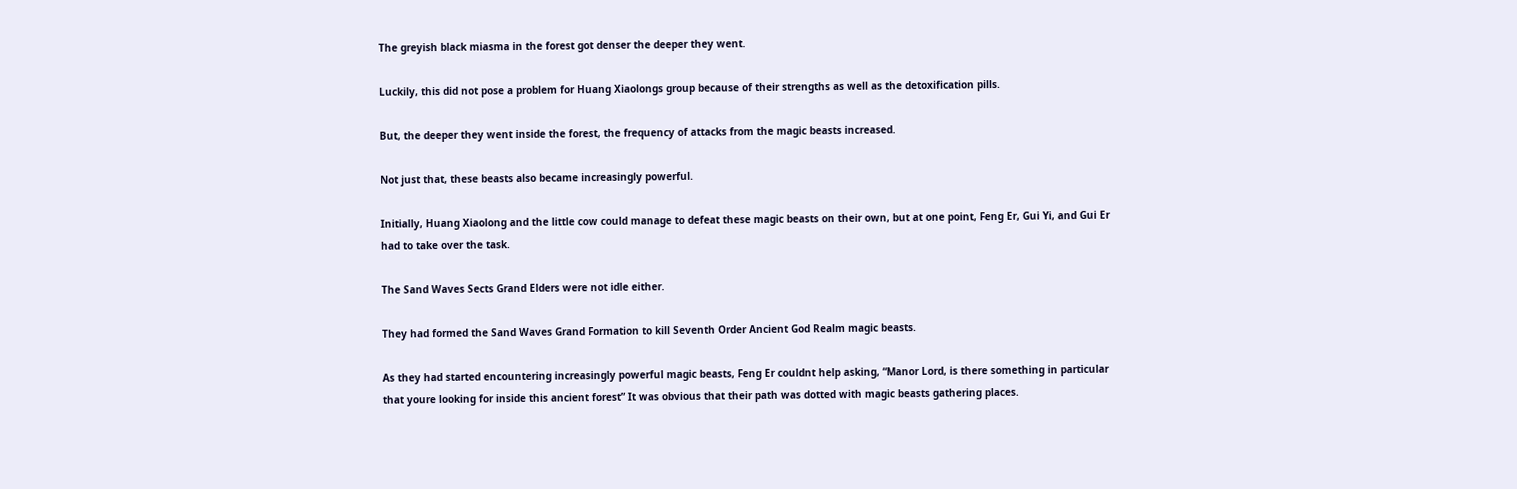The greyish black miasma in the forest got denser the deeper they went.

Luckily, this did not pose a problem for Huang Xiaolongs group because of their strengths as well as the detoxification pills.

But, the deeper they went inside the forest, the frequency of attacks from the magic beasts increased.

Not just that, these beasts also became increasingly powerful.

Initially, Huang Xiaolong and the little cow could manage to defeat these magic beasts on their own, but at one point, Feng Er, Gui Yi, and Gui Er had to take over the task.

The Sand Waves Sects Grand Elders were not idle either.

They had formed the Sand Waves Grand Formation to kill Seventh Order Ancient God Realm magic beasts.

As they had started encountering increasingly powerful magic beasts, Feng Er couldnt help asking, “Manor Lord, is there something in particular that youre looking for inside this ancient forest” It was obvious that their path was dotted with magic beasts gathering places.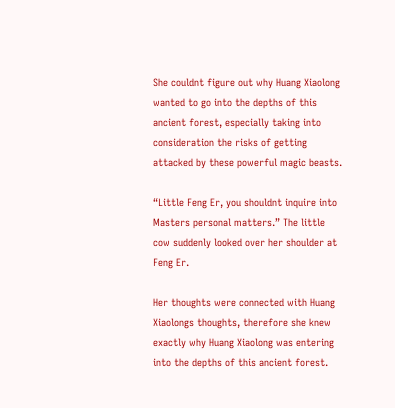She couldnt figure out why Huang Xiaolong wanted to go into the depths of this ancient forest, especially taking into consideration the risks of getting attacked by these powerful magic beasts.

“Little Feng Er, you shouldnt inquire into Masters personal matters.” The little cow suddenly looked over her shoulder at Feng Er.

Her thoughts were connected with Huang Xiaolongs thoughts, therefore she knew exactly why Huang Xiaolong was entering into the depths of this ancient forest.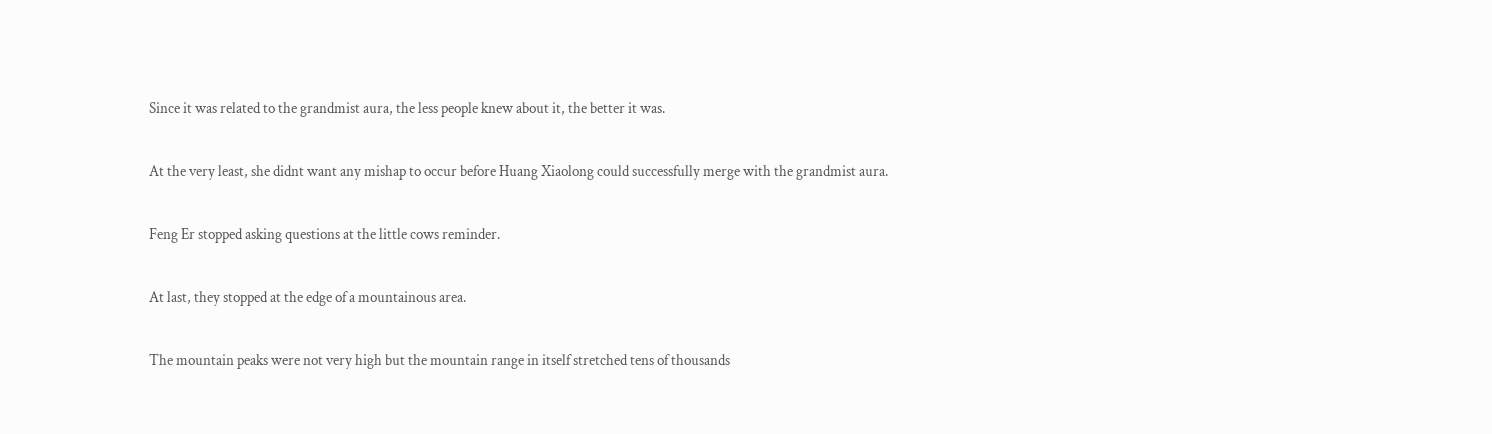Since it was related to the grandmist aura, the less people knew about it, the better it was.

At the very least, she didnt want any mishap to occur before Huang Xiaolong could successfully merge with the grandmist aura.

Feng Er stopped asking questions at the little cows reminder.

At last, they stopped at the edge of a mountainous area.

The mountain peaks were not very high but the mountain range in itself stretched tens of thousands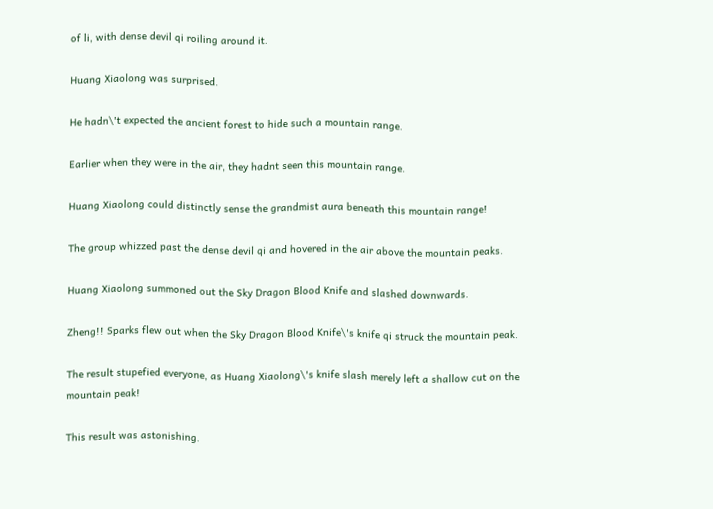of li, with dense devil qi roiling around it.

Huang Xiaolong was surprised.

He hadn\'t expected the ancient forest to hide such a mountain range.

Earlier when they were in the air, they hadnt seen this mountain range.

Huang Xiaolong could distinctly sense the grandmist aura beneath this mountain range!

The group whizzed past the dense devil qi and hovered in the air above the mountain peaks.

Huang Xiaolong summoned out the Sky Dragon Blood Knife and slashed downwards.

Zheng!! Sparks flew out when the Sky Dragon Blood Knife\'s knife qi struck the mountain peak.

The result stupefied everyone, as Huang Xiaolong\'s knife slash merely left a shallow cut on the mountain peak!

This result was astonishing.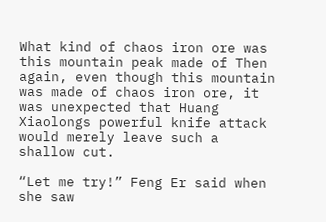What kind of chaos iron ore was this mountain peak made of Then again, even though this mountain was made of chaos iron ore, it was unexpected that Huang Xiaolongs powerful knife attack would merely leave such a shallow cut.

“Let me try!” Feng Er said when she saw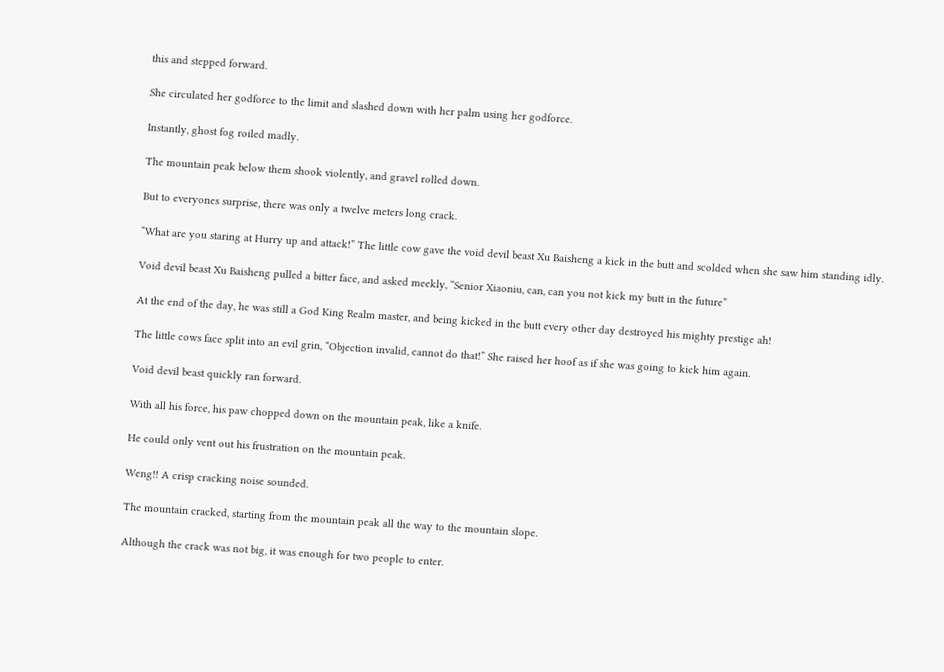this and stepped forward.

She circulated her godforce to the limit and slashed down with her palm using her godforce.

Instantly, ghost fog roiled madly.

The mountain peak below them shook violently, and gravel rolled down.

But to everyones surprise, there was only a twelve meters long crack.

“What are you staring at Hurry up and attack!” The little cow gave the void devil beast Xu Baisheng a kick in the butt and scolded when she saw him standing idly.

Void devil beast Xu Baisheng pulled a bitter face, and asked meekly, “Senior Xiaoniu, can, can you not kick my butt in the future”

At the end of the day, he was still a God King Realm master, and being kicked in the butt every other day destroyed his mighty prestige ah!

The little cows face split into an evil grin, “Objection invalid, cannot do that!” She raised her hoof as if she was going to kick him again.

Void devil beast quickly ran forward.

With all his force, his paw chopped down on the mountain peak, like a knife.

He could only vent out his frustration on the mountain peak.

Weng!! A crisp cracking noise sounded.

The mountain cracked, starting from the mountain peak all the way to the mountain slope.

Although the crack was not big, it was enough for two people to enter.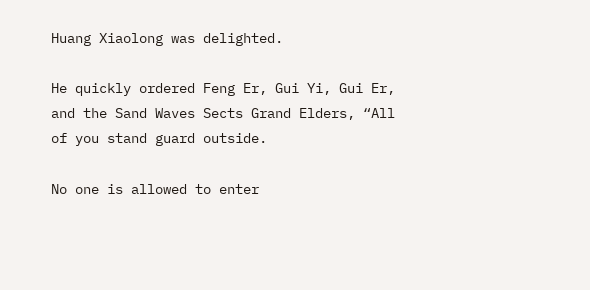Huang Xiaolong was delighted.

He quickly ordered Feng Er, Gui Yi, Gui Er, and the Sand Waves Sects Grand Elders, “All of you stand guard outside.

No one is allowed to enter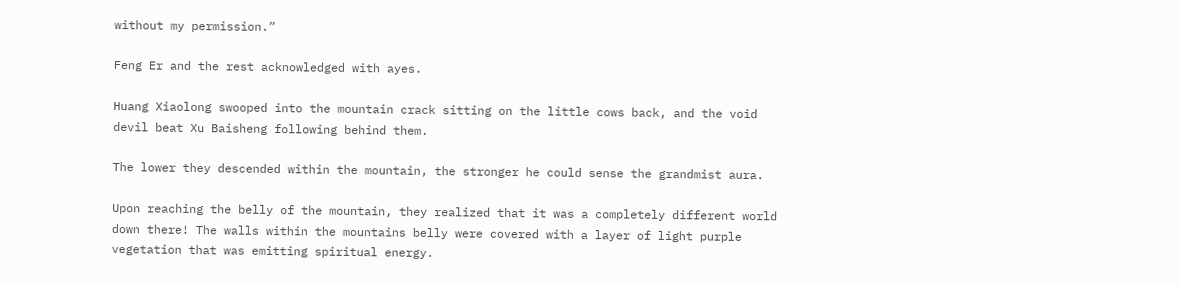without my permission.”

Feng Er and the rest acknowledged with ayes.

Huang Xiaolong swooped into the mountain crack sitting on the little cows back, and the void devil beat Xu Baisheng following behind them.

The lower they descended within the mountain, the stronger he could sense the grandmist aura.

Upon reaching the belly of the mountain, they realized that it was a completely different world down there! The walls within the mountains belly were covered with a layer of light purple vegetation that was emitting spiritual energy.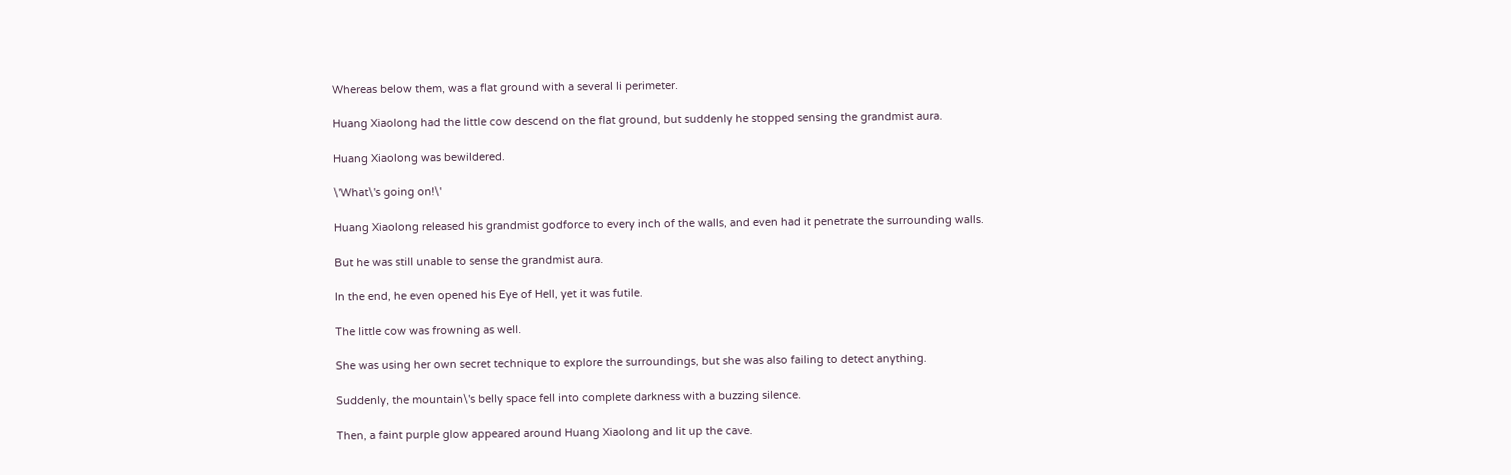Whereas below them, was a flat ground with a several li perimeter.

Huang Xiaolong had the little cow descend on the flat ground, but suddenly he stopped sensing the grandmist aura.

Huang Xiaolong was bewildered.

\'What\'s going on!\'

Huang Xiaolong released his grandmist godforce to every inch of the walls, and even had it penetrate the surrounding walls.

But he was still unable to sense the grandmist aura.

In the end, he even opened his Eye of Hell, yet it was futile.

The little cow was frowning as well.

She was using her own secret technique to explore the surroundings, but she was also failing to detect anything.

Suddenly, the mountain\'s belly space fell into complete darkness with a buzzing silence.

Then, a faint purple glow appeared around Huang Xiaolong and lit up the cave.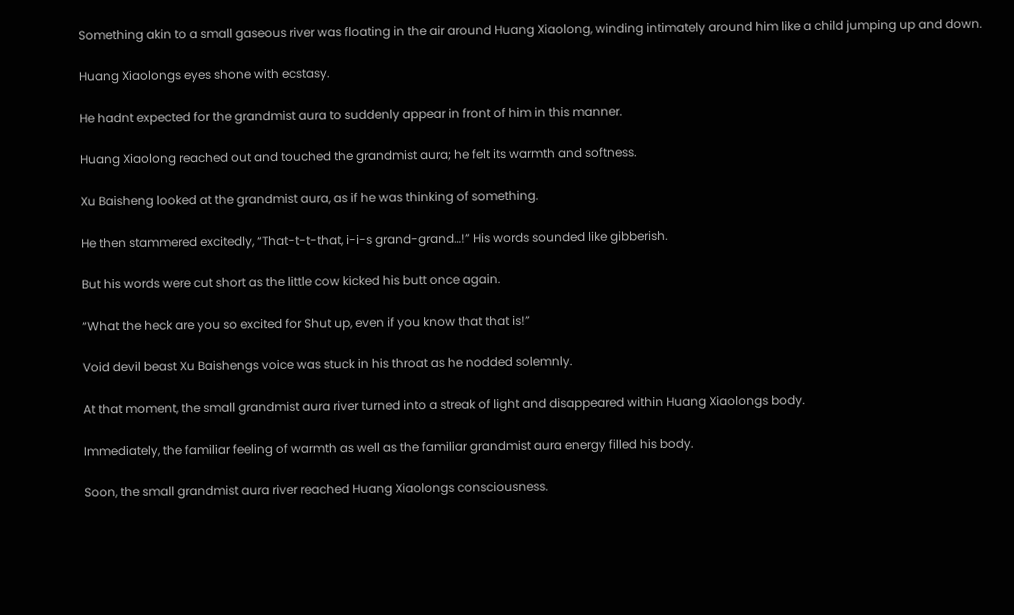Something akin to a small gaseous river was floating in the air around Huang Xiaolong, winding intimately around him like a child jumping up and down.

Huang Xiaolongs eyes shone with ecstasy.

He hadnt expected for the grandmist aura to suddenly appear in front of him in this manner.

Huang Xiaolong reached out and touched the grandmist aura; he felt its warmth and softness.

Xu Baisheng looked at the grandmist aura, as if he was thinking of something.

He then stammered excitedly, “That-t-t-that, i-i-s grand-grand…!” His words sounded like gibberish.

But his words were cut short as the little cow kicked his butt once again.

“What the heck are you so excited for Shut up, even if you know that that is!”

Void devil beast Xu Baishengs voice was stuck in his throat as he nodded solemnly.

At that moment, the small grandmist aura river turned into a streak of light and disappeared within Huang Xiaolongs body.

Immediately, the familiar feeling of warmth as well as the familiar grandmist aura energy filled his body.

Soon, the small grandmist aura river reached Huang Xiaolongs consciousness.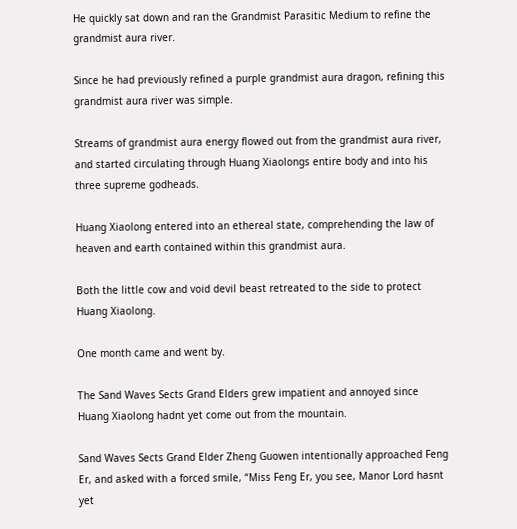He quickly sat down and ran the Grandmist Parasitic Medium to refine the grandmist aura river.

Since he had previously refined a purple grandmist aura dragon, refining this grandmist aura river was simple.

Streams of grandmist aura energy flowed out from the grandmist aura river, and started circulating through Huang Xiaolongs entire body and into his three supreme godheads.

Huang Xiaolong entered into an ethereal state, comprehending the law of heaven and earth contained within this grandmist aura.

Both the little cow and void devil beast retreated to the side to protect Huang Xiaolong.

One month came and went by.

The Sand Waves Sects Grand Elders grew impatient and annoyed since Huang Xiaolong hadnt yet come out from the mountain.

Sand Waves Sects Grand Elder Zheng Guowen intentionally approached Feng Er, and asked with a forced smile, “Miss Feng Er, you see, Manor Lord hasnt yet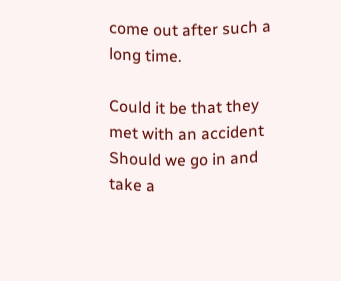come out after such a long time.

Could it be that they met with an accident Should we go in and take a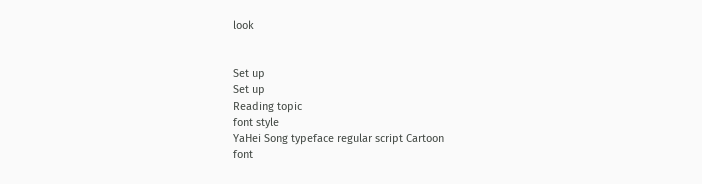look


Set up
Set up
Reading topic
font style
YaHei Song typeface regular script Cartoon
font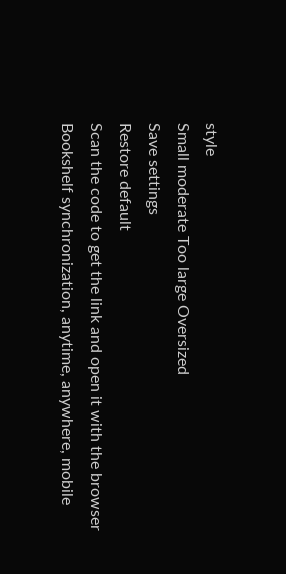style
Small moderate Too large Oversized
Save settings
Restore default
Scan the code to get the link and open it with the browser
Bookshelf synchronization, anytime, anywhere, mobile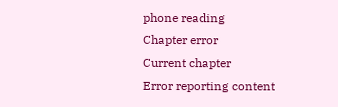phone reading
Chapter error
Current chapter
Error reporting content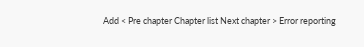Add < Pre chapter Chapter list Next chapter > Error reporting